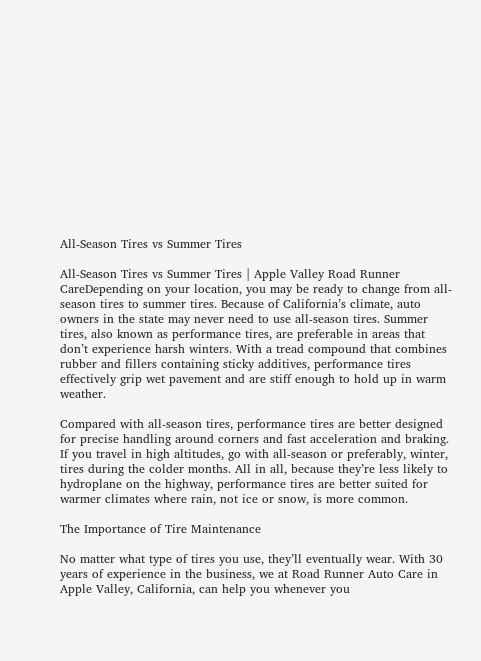All-Season Tires vs Summer Tires

All-Season Tires vs Summer Tires | Apple Valley Road Runner CareDepending on your location, you may be ready to change from all-season tires to summer tires. Because of California’s climate, auto owners in the state may never need to use all-season tires. Summer tires, also known as performance tires, are preferable in areas that don’t experience harsh winters. With a tread compound that combines rubber and fillers containing sticky additives, performance tires effectively grip wet pavement and are stiff enough to hold up in warm weather.

Compared with all-season tires, performance tires are better designed for precise handling around corners and fast acceleration and braking. If you travel in high altitudes, go with all-season or preferably, winter, tires during the colder months. All in all, because they’re less likely to hydroplane on the highway, performance tires are better suited for warmer climates where rain, not ice or snow, is more common.

The Importance of Tire Maintenance

No matter what type of tires you use, they’ll eventually wear. With 30 years of experience in the business, we at Road Runner Auto Care in Apple Valley, California, can help you whenever you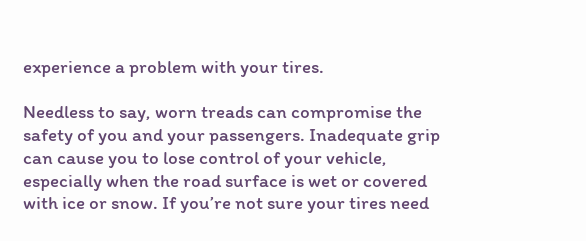experience a problem with your tires.

Needless to say, worn treads can compromise the safety of you and your passengers. Inadequate grip can cause you to lose control of your vehicle, especially when the road surface is wet or covered with ice or snow. If you’re not sure your tires need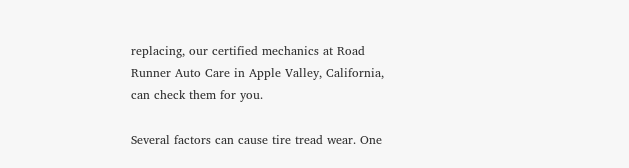replacing, our certified mechanics at Road Runner Auto Care in Apple Valley, California, can check them for you.

Several factors can cause tire tread wear. One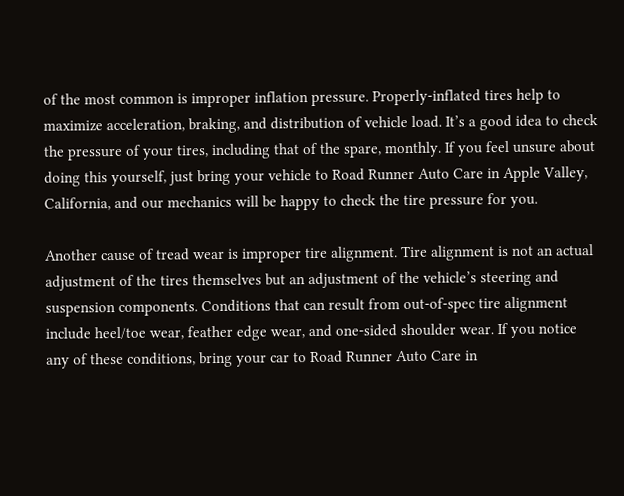of the most common is improper inflation pressure. Properly-inflated tires help to maximize acceleration, braking, and distribution of vehicle load. It’s a good idea to check the pressure of your tires, including that of the spare, monthly. If you feel unsure about doing this yourself, just bring your vehicle to Road Runner Auto Care in Apple Valley, California, and our mechanics will be happy to check the tire pressure for you.

Another cause of tread wear is improper tire alignment. Tire alignment is not an actual adjustment of the tires themselves but an adjustment of the vehicle’s steering and suspension components. Conditions that can result from out-of-spec tire alignment include heel/toe wear, feather edge wear, and one-sided shoulder wear. If you notice any of these conditions, bring your car to Road Runner Auto Care in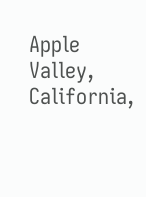Apple Valley, California,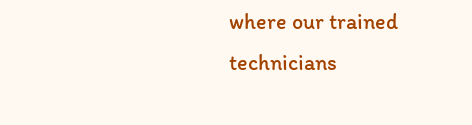where our trained technicians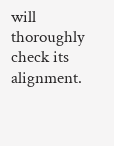will thoroughly check its alignment.